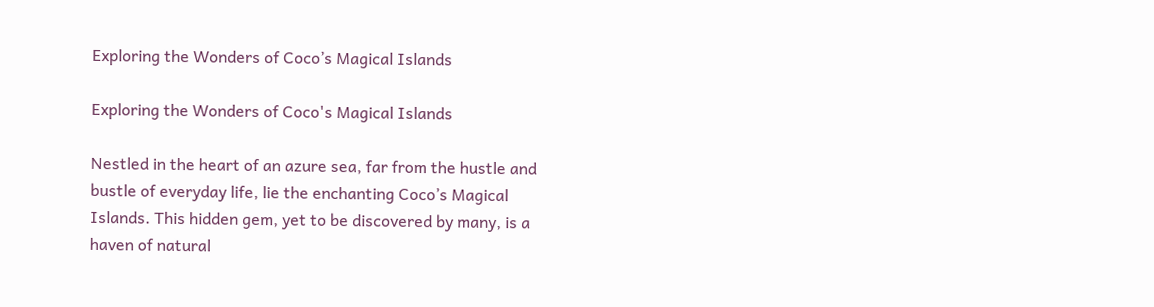Exploring the Wonders of Coco’s Magical Islands

Exploring the Wonders of Coco's Magical Islands

Nestled in the heart of an azure sea, far from the hustle and bustle of everyday life, lie the enchanting Coco’s Magical Islands. This hidden gem, yet to be discovered by many, is a haven of natural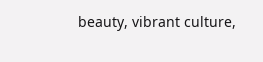beauty, vibrant culture,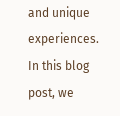and unique experiences. In this blog post, we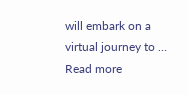will embark on a virtual journey to … Read more